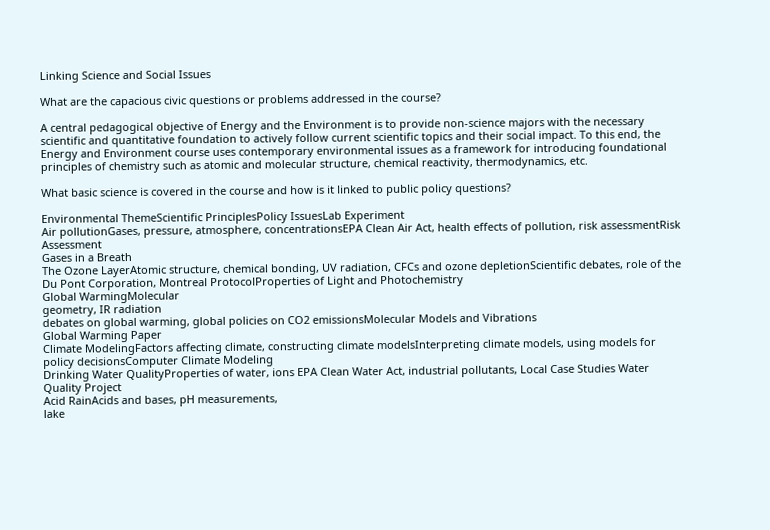Linking Science and Social Issues

What are the capacious civic questions or problems addressed in the course?

A central pedagogical objective of Energy and the Environment is to provide non-science majors with the necessary scientific and quantitative foundation to actively follow current scientific topics and their social impact. To this end, the Energy and Environment course uses contemporary environmental issues as a framework for introducing foundational principles of chemistry such as atomic and molecular structure, chemical reactivity, thermodynamics, etc.

What basic science is covered in the course and how is it linked to public policy questions?

Environmental ThemeScientific PrinciplesPolicy IssuesLab Experiment
Air pollutionGases, pressure, atmosphere, concentrationsEPA Clean Air Act, health effects of pollution, risk assessmentRisk Assessment
Gases in a Breath
The Ozone LayerAtomic structure, chemical bonding, UV radiation, CFCs and ozone depletionScientific debates, role of the Du Pont Corporation, Montreal ProtocolProperties of Light and Photochemistry
Global WarmingMolecular
geometry, IR radiation
debates on global warming, global policies on CO2 emissionsMolecular Models and Vibrations
Global Warming Paper
Climate ModelingFactors affecting climate, constructing climate modelsInterpreting climate models, using models for policy decisionsComputer Climate Modeling
Drinking Water QualityProperties of water, ions EPA Clean Water Act, industrial pollutants, Local Case Studies Water Quality Project
Acid RainAcids and bases, pH measurements,
lake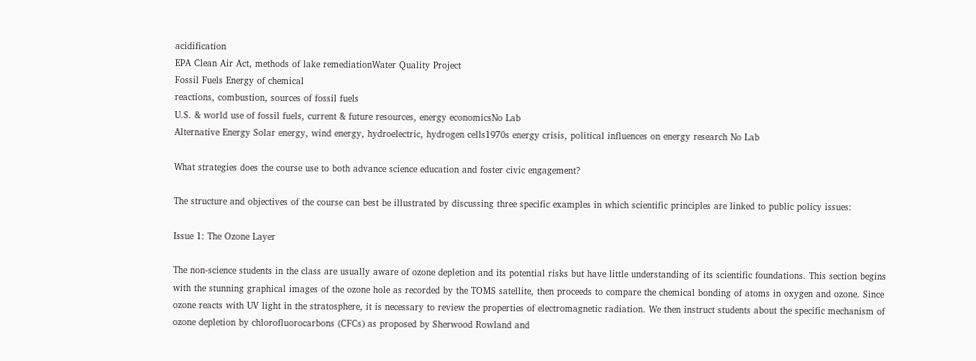acidification
EPA Clean Air Act, methods of lake remediationWater Quality Project
Fossil Fuels Energy of chemical
reactions, combustion, sources of fossil fuels
U.S. & world use of fossil fuels, current & future resources, energy economicsNo Lab
Alternative Energy Solar energy, wind energy, hydroelectric, hydrogen cells1970s energy crisis, political influences on energy research No Lab

What strategies does the course use to both advance science education and foster civic engagement?

The structure and objectives of the course can best be illustrated by discussing three specific examples in which scientific principles are linked to public policy issues:

Issue 1: The Ozone Layer

The non-science students in the class are usually aware of ozone depletion and its potential risks but have little understanding of its scientific foundations. This section begins with the stunning graphical images of the ozone hole as recorded by the TOMS satellite, then proceeds to compare the chemical bonding of atoms in oxygen and ozone. Since ozone reacts with UV light in the stratosphere, it is necessary to review the properties of electromagnetic radiation. We then instruct students about the specific mechanism of ozone depletion by chlorofluorocarbons (CFCs) as proposed by Sherwood Rowland and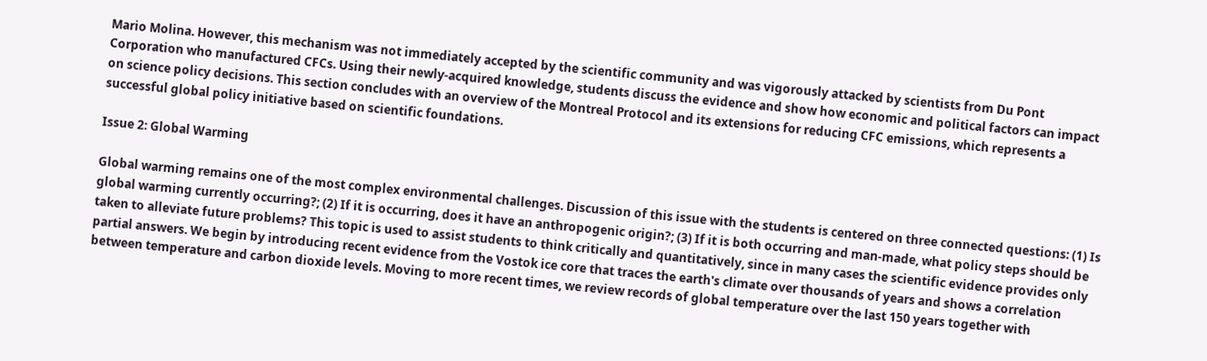Mario Molina. However, this mechanism was not immediately accepted by the scientific community and was vigorously attacked by scientists from Du Pont Corporation who manufactured CFCs. Using their newly-acquired knowledge, students discuss the evidence and show how economic and political factors can impact on science policy decisions. This section concludes with an overview of the Montreal Protocol and its extensions for reducing CFC emissions, which represents a successful global policy initiative based on scientific foundations.

Issue 2: Global Warming

Global warming remains one of the most complex environmental challenges. Discussion of this issue with the students is centered on three connected questions: (1) Is global warming currently occurring?; (2) If it is occurring, does it have an anthropogenic origin?; (3) If it is both occurring and man-made, what policy steps should be taken to alleviate future problems? This topic is used to assist students to think critically and quantitatively, since in many cases the scientific evidence provides only partial answers. We begin by introducing recent evidence from the Vostok ice core that traces the earth's climate over thousands of years and shows a correlation between temperature and carbon dioxide levels. Moving to more recent times, we review records of global temperature over the last 150 years together with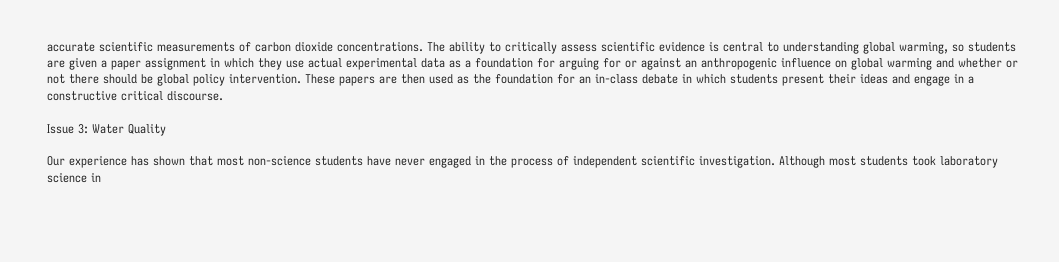accurate scientific measurements of carbon dioxide concentrations. The ability to critically assess scientific evidence is central to understanding global warming, so students are given a paper assignment in which they use actual experimental data as a foundation for arguing for or against an anthropogenic influence on global warming and whether or not there should be global policy intervention. These papers are then used as the foundation for an in-class debate in which students present their ideas and engage in a constructive critical discourse.

Issue 3: Water Quality

Our experience has shown that most non-science students have never engaged in the process of independent scientific investigation. Although most students took laboratory science in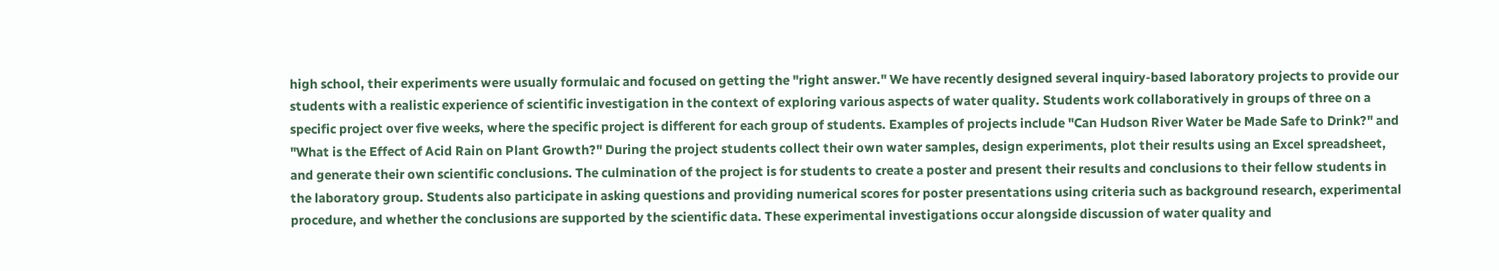high school, their experiments were usually formulaic and focused on getting the "right answer." We have recently designed several inquiry-based laboratory projects to provide our students with a realistic experience of scientific investigation in the context of exploring various aspects of water quality. Students work collaboratively in groups of three on a specific project over five weeks, where the specific project is different for each group of students. Examples of projects include "Can Hudson River Water be Made Safe to Drink?" and "What is the Effect of Acid Rain on Plant Growth?" During the project students collect their own water samples, design experiments, plot their results using an Excel spreadsheet, and generate their own scientific conclusions. The culmination of the project is for students to create a poster and present their results and conclusions to their fellow students in the laboratory group. Students also participate in asking questions and providing numerical scores for poster presentations using criteria such as background research, experimental procedure, and whether the conclusions are supported by the scientific data. These experimental investigations occur alongside discussion of water quality and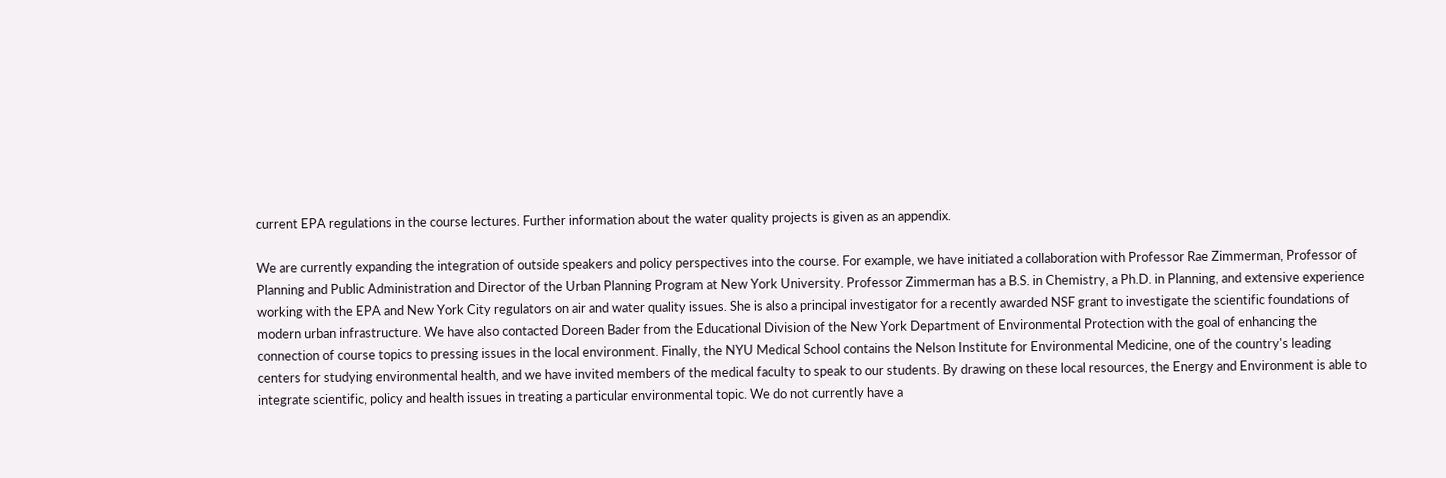current EPA regulations in the course lectures. Further information about the water quality projects is given as an appendix.

We are currently expanding the integration of outside speakers and policy perspectives into the course. For example, we have initiated a collaboration with Professor Rae Zimmerman, Professor of Planning and Public Administration and Director of the Urban Planning Program at New York University. Professor Zimmerman has a B.S. in Chemistry, a Ph.D. in Planning, and extensive experience working with the EPA and New York City regulators on air and water quality issues. She is also a principal investigator for a recently awarded NSF grant to investigate the scientific foundations of modern urban infrastructure. We have also contacted Doreen Bader from the Educational Division of the New York Department of Environmental Protection with the goal of enhancing the connection of course topics to pressing issues in the local environment. Finally, the NYU Medical School contains the Nelson Institute for Environmental Medicine, one of the country's leading centers for studying environmental health, and we have invited members of the medical faculty to speak to our students. By drawing on these local resources, the Energy and Environment is able to integrate scientific, policy and health issues in treating a particular environmental topic. We do not currently have a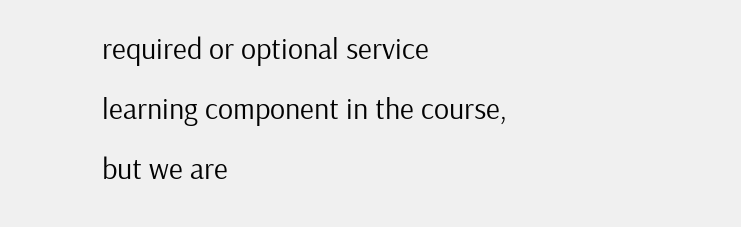required or optional service learning component in the course, but we are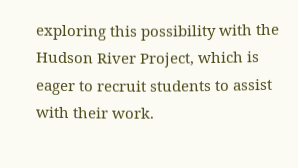exploring this possibility with the Hudson River Project, which is eager to recruit students to assist with their work.